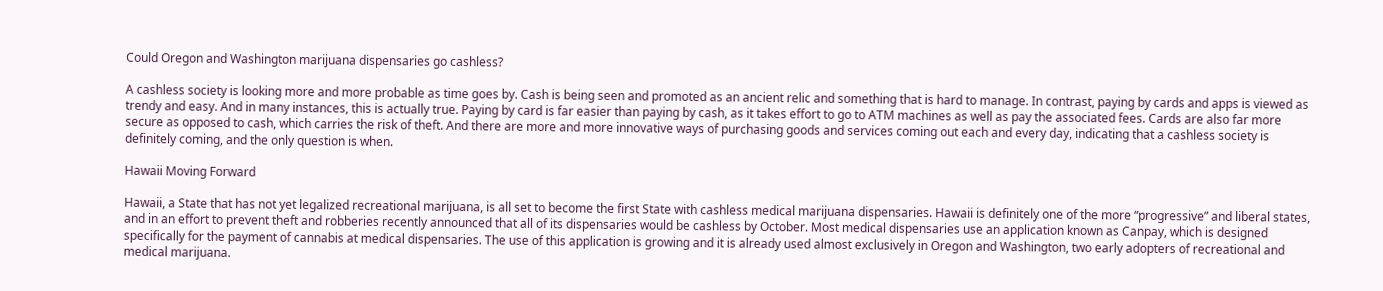Could Oregon and Washington marijuana dispensaries go cashless?

A cashless society is looking more and more probable as time goes by. Cash is being seen and promoted as an ancient relic and something that is hard to manage. In contrast, paying by cards and apps is viewed as trendy and easy. And in many instances, this is actually true. Paying by card is far easier than paying by cash, as it takes effort to go to ATM machines as well as pay the associated fees. Cards are also far more secure as opposed to cash, which carries the risk of theft. And there are more and more innovative ways of purchasing goods and services coming out each and every day, indicating that a cashless society is definitely coming, and the only question is when.

Hawaii Moving Forward

Hawaii, a State that has not yet legalized recreational marijuana, is all set to become the first State with cashless medical marijuana dispensaries. Hawaii is definitely one of the more “progressive” and liberal states, and in an effort to prevent theft and robberies recently announced that all of its dispensaries would be cashless by October. Most medical dispensaries use an application known as Canpay, which is designed specifically for the payment of cannabis at medical dispensaries. The use of this application is growing and it is already used almost exclusively in Oregon and Washington, two early adopters of recreational and medical marijuana.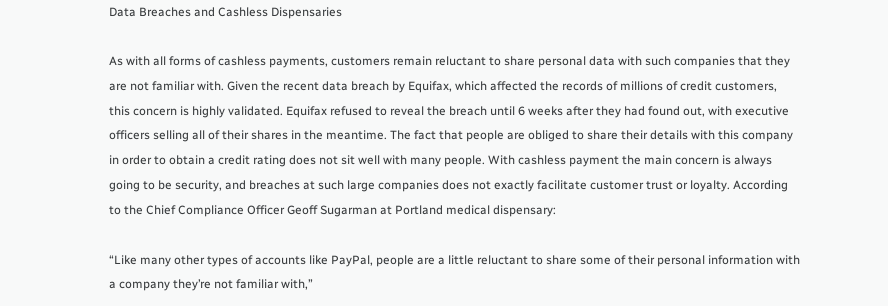Data Breaches and Cashless Dispensaries

As with all forms of cashless payments, customers remain reluctant to share personal data with such companies that they are not familiar with. Given the recent data breach by Equifax, which affected the records of millions of credit customers, this concern is highly validated. Equifax refused to reveal the breach until 6 weeks after they had found out, with executive officers selling all of their shares in the meantime. The fact that people are obliged to share their details with this company in order to obtain a credit rating does not sit well with many people. With cashless payment the main concern is always going to be security, and breaches at such large companies does not exactly facilitate customer trust or loyalty. According to the Chief Compliance Officer Geoff Sugarman at Portland medical dispensary:

“Like many other types of accounts like PayPal, people are a little reluctant to share some of their personal information with a company they’re not familiar with,”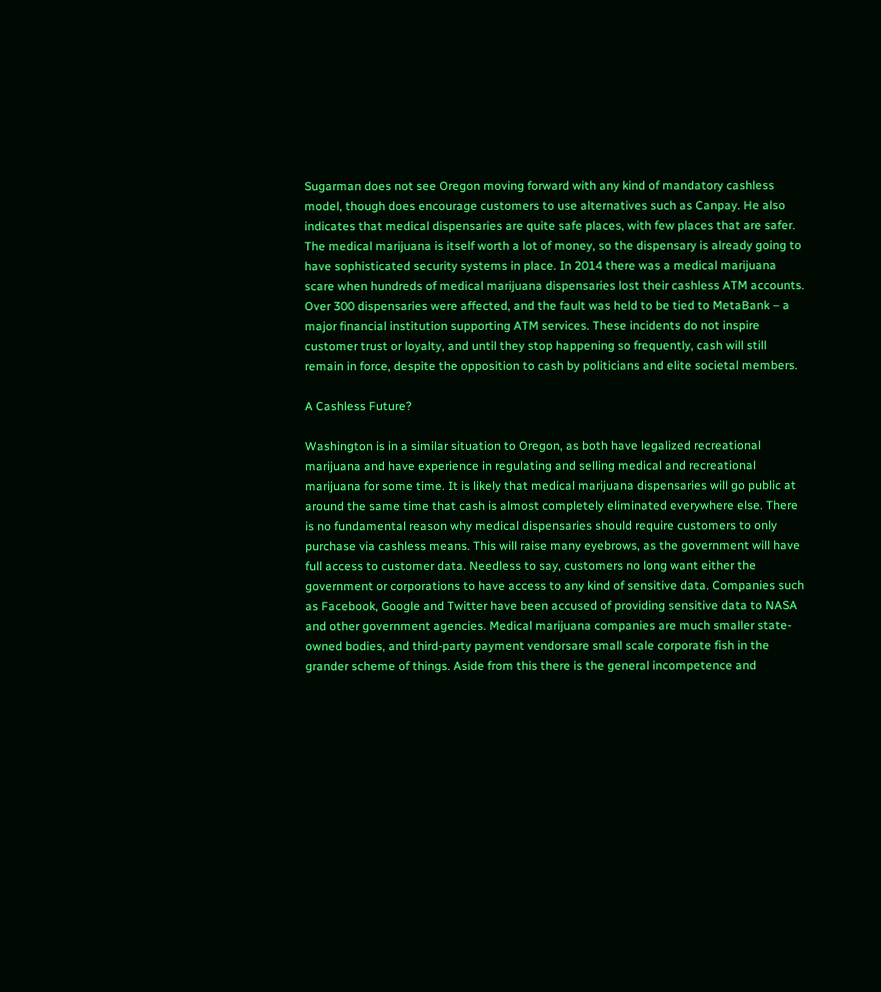Sugarman does not see Oregon moving forward with any kind of mandatory cashless model, though does encourage customers to use alternatives such as Canpay. He also indicates that medical dispensaries are quite safe places, with few places that are safer. The medical marijuana is itself worth a lot of money, so the dispensary is already going to have sophisticated security systems in place. In 2014 there was a medical marijuana scare when hundreds of medical marijuana dispensaries lost their cashless ATM accounts. Over 300 dispensaries were affected, and the fault was held to be tied to MetaBank – a major financial institution supporting ATM services. These incidents do not inspire customer trust or loyalty, and until they stop happening so frequently, cash will still remain in force, despite the opposition to cash by politicians and elite societal members.

A Cashless Future?

Washington is in a similar situation to Oregon, as both have legalized recreational marijuana and have experience in regulating and selling medical and recreational marijuana for some time. It is likely that medical marijuana dispensaries will go public at around the same time that cash is almost completely eliminated everywhere else. There is no fundamental reason why medical dispensaries should require customers to only purchase via cashless means. This will raise many eyebrows, as the government will have full access to customer data. Needless to say, customers no long want either the government or corporations to have access to any kind of sensitive data. Companies such as Facebook, Google and Twitter have been accused of providing sensitive data to NASA and other government agencies. Medical marijuana companies are much smaller state-owned bodies, and third-party payment vendorsare small scale corporate fish in the grander scheme of things. Aside from this there is the general incompetence and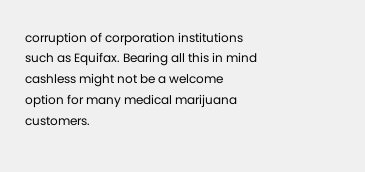corruption of corporation institutions such as Equifax. Bearing all this in mind cashless might not be a welcome option for many medical marijuana customers.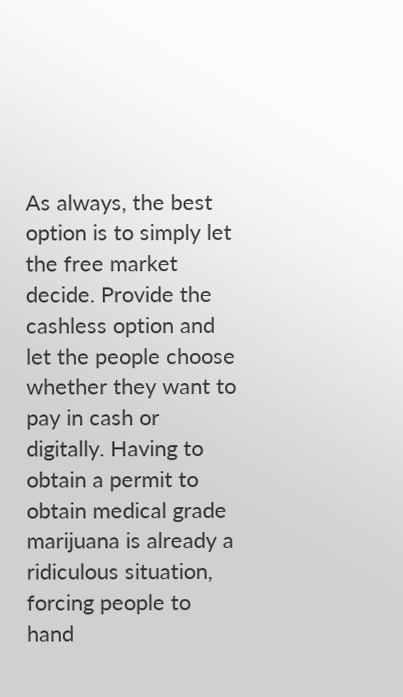As always, the best option is to simply let the free market decide. Provide the cashless option and let the people choose whether they want to pay in cash or digitally. Having to obtain a permit to obtain medical grade marijuana is already a ridiculous situation, forcing people to hand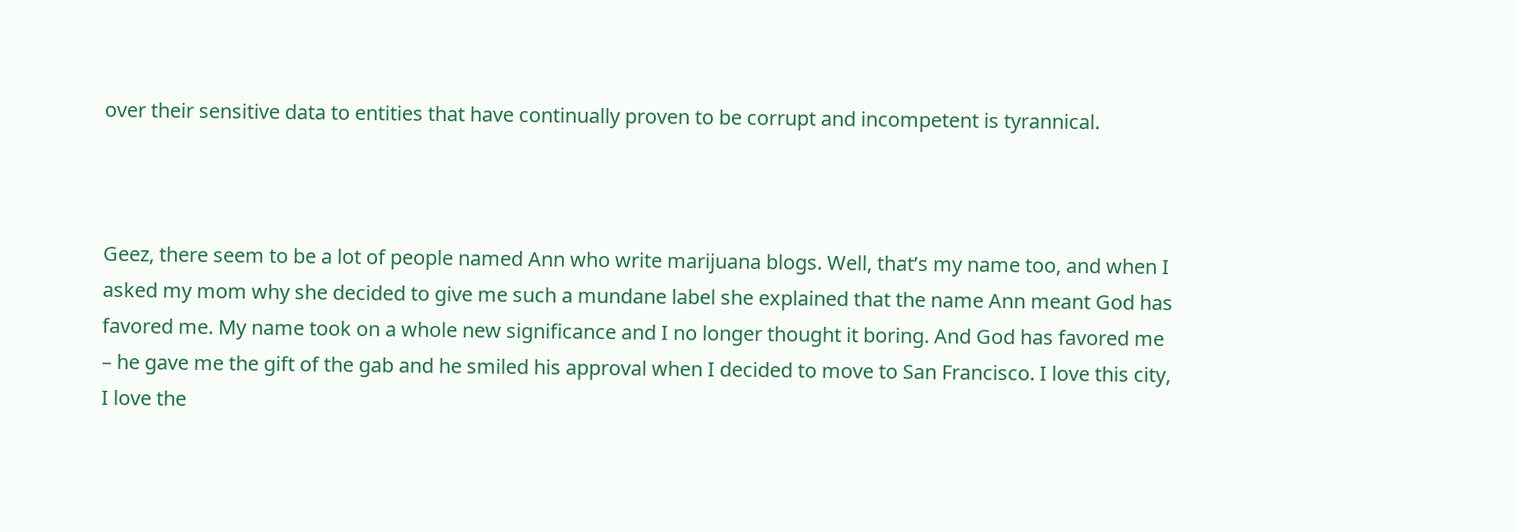over their sensitive data to entities that have continually proven to be corrupt and incompetent is tyrannical.



Geez, there seem to be a lot of people named Ann who write marijuana blogs. Well, that’s my name too, and when I asked my mom why she decided to give me such a mundane label she explained that the name Ann meant God has favored me. My name took on a whole new significance and I no longer thought it boring. And God has favored me – he gave me the gift of the gab and he smiled his approval when I decided to move to San Francisco. I love this city, I love the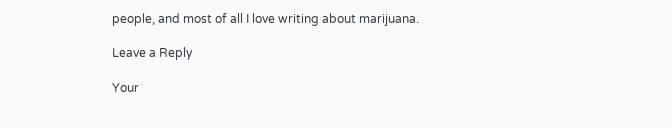people, and most of all I love writing about marijuana.

Leave a Reply

Your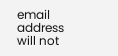email address will not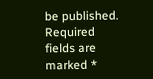be published. Required fields are marked *